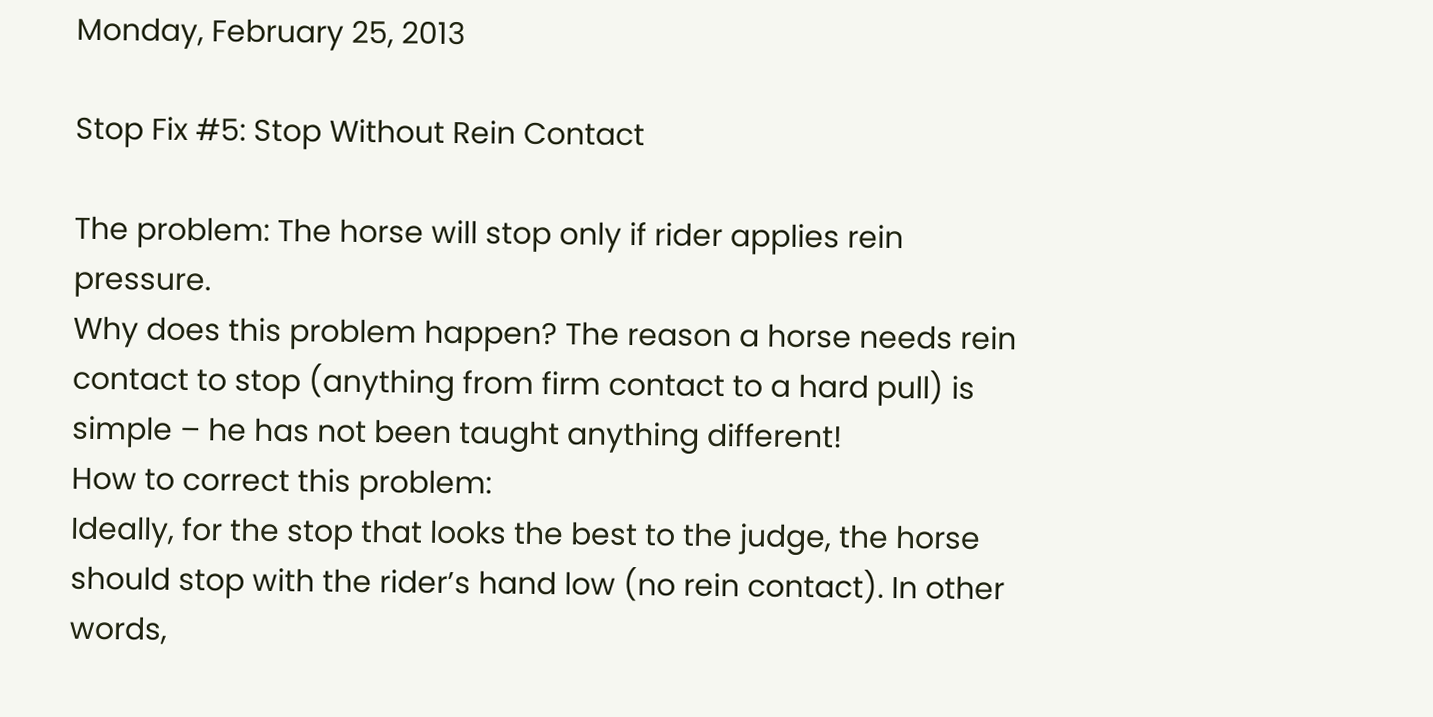Monday, February 25, 2013

Stop Fix #5: Stop Without Rein Contact

The problem: The horse will stop only if rider applies rein pressure.
Why does this problem happen? The reason a horse needs rein contact to stop (anything from firm contact to a hard pull) is simple – he has not been taught anything different!
How to correct this problem:
Ideally, for the stop that looks the best to the judge, the horse should stop with the rider’s hand low (no rein contact). In other words,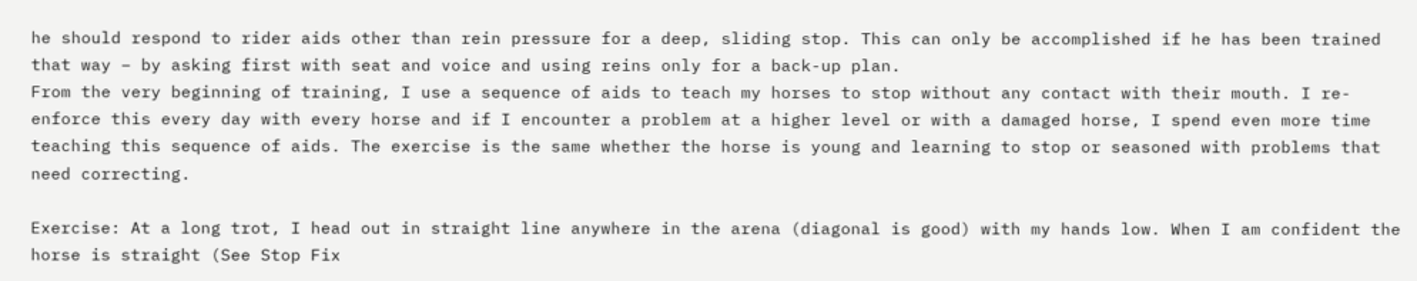he should respond to rider aids other than rein pressure for a deep, sliding stop. This can only be accomplished if he has been trained that way – by asking first with seat and voice and using reins only for a back-up plan.
From the very beginning of training, I use a sequence of aids to teach my horses to stop without any contact with their mouth. I re-enforce this every day with every horse and if I encounter a problem at a higher level or with a damaged horse, I spend even more time teaching this sequence of aids. The exercise is the same whether the horse is young and learning to stop or seasoned with problems that need correcting.

Exercise: At a long trot, I head out in straight line anywhere in the arena (diagonal is good) with my hands low. When I am confident the horse is straight (See Stop Fix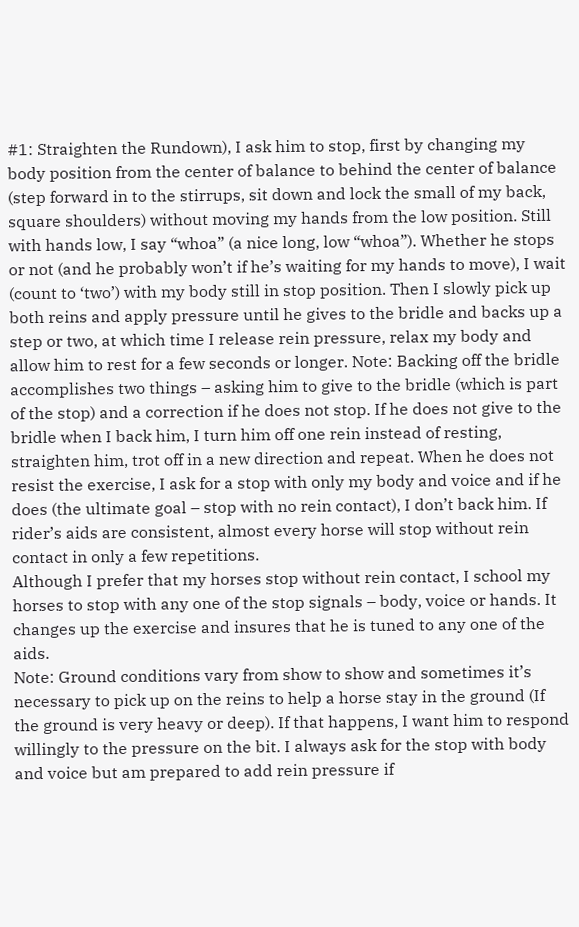#1: Straighten the Rundown), I ask him to stop, first by changing my body position from the center of balance to behind the center of balance (step forward in to the stirrups, sit down and lock the small of my back, square shoulders) without moving my hands from the low position. Still with hands low, I say “whoa” (a nice long, low “whoa”). Whether he stops or not (and he probably won’t if he’s waiting for my hands to move), I wait (count to ‘two’) with my body still in stop position. Then I slowly pick up both reins and apply pressure until he gives to the bridle and backs up a step or two, at which time I release rein pressure, relax my body and allow him to rest for a few seconds or longer. Note: Backing off the bridle accomplishes two things – asking him to give to the bridle (which is part of the stop) and a correction if he does not stop. If he does not give to the bridle when I back him, I turn him off one rein instead of resting, straighten him, trot off in a new direction and repeat. When he does not resist the exercise, I ask for a stop with only my body and voice and if he does (the ultimate goal – stop with no rein contact), I don’t back him. If rider’s aids are consistent, almost every horse will stop without rein contact in only a few repetitions.
Although I prefer that my horses stop without rein contact, I school my horses to stop with any one of the stop signals – body, voice or hands. It changes up the exercise and insures that he is tuned to any one of the aids.
Note: Ground conditions vary from show to show and sometimes it’s necessary to pick up on the reins to help a horse stay in the ground (If the ground is very heavy or deep). If that happens, I want him to respond willingly to the pressure on the bit. I always ask for the stop with body and voice but am prepared to add rein pressure if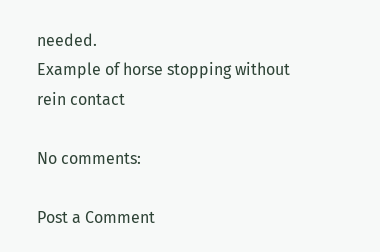needed.
Example of horse stopping without rein contact

No comments:

Post a Comment